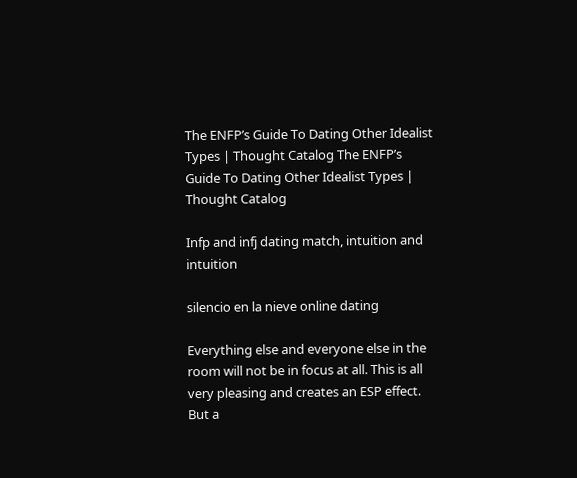The ENFP’s Guide To Dating Other Idealist Types | Thought Catalog The ENFP’s Guide To Dating Other Idealist Types | Thought Catalog

Infp and infj dating match, intuition and intuition

silencio en la nieve online dating

Everything else and everyone else in the room will not be in focus at all. This is all very pleasing and creates an ESP effect. But a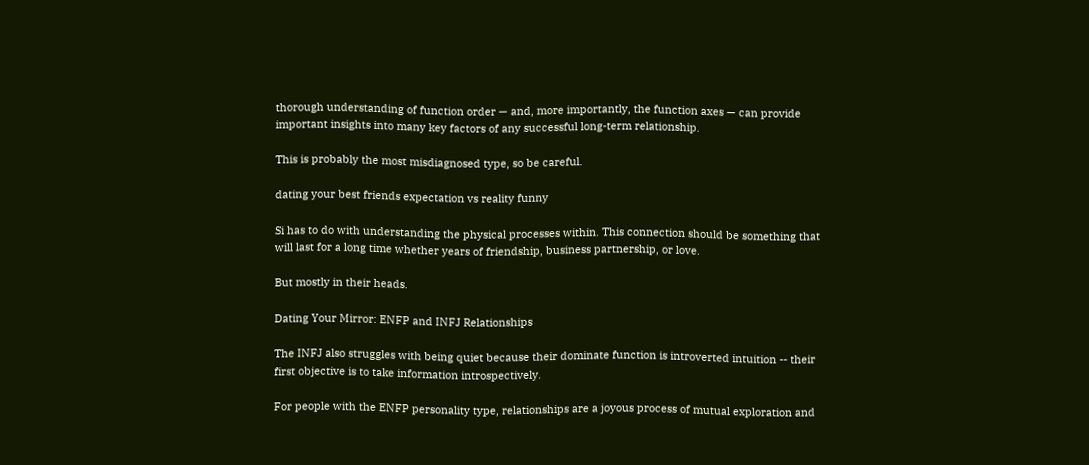thorough understanding of function order — and, more importantly, the function axes — can provide important insights into many key factors of any successful long-term relationship.

This is probably the most misdiagnosed type, so be careful.

dating your best friends expectation vs reality funny

Si has to do with understanding the physical processes within. This connection should be something that will last for a long time whether years of friendship, business partnership, or love.

But mostly in their heads.

Dating Your Mirror: ENFP and INFJ Relationships

The INFJ also struggles with being quiet because their dominate function is introverted intuition -- their first objective is to take information introspectively.

For people with the ENFP personality type, relationships are a joyous process of mutual exploration and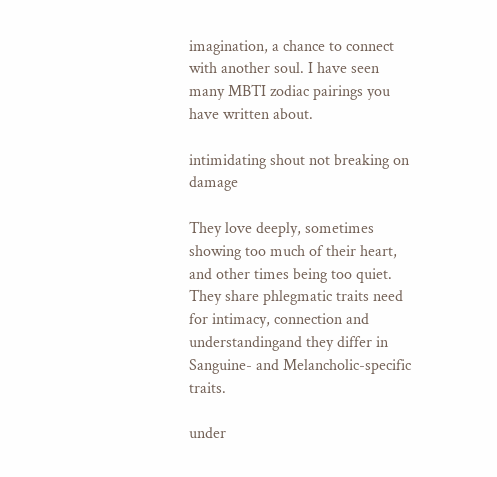imagination, a chance to connect with another soul. I have seen many MBTI zodiac pairings you have written about.

intimidating shout not breaking on damage

They love deeply, sometimes showing too much of their heart, and other times being too quiet. They share phlegmatic traits need for intimacy, connection and understandingand they differ in Sanguine- and Melancholic-specific traits.

under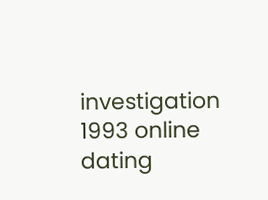investigation 1993 online dating